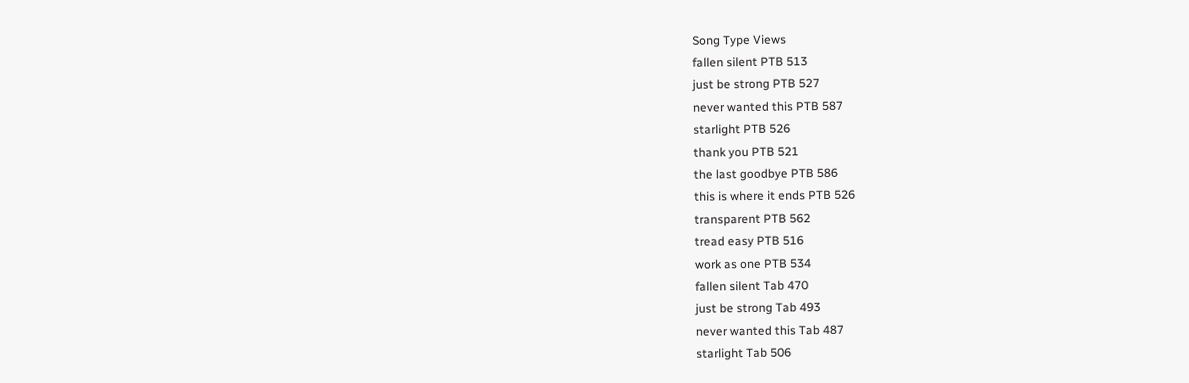Song Type Views
fallen silent PTB 513
just be strong PTB 527
never wanted this PTB 587
starlight PTB 526
thank you PTB 521
the last goodbye PTB 586
this is where it ends PTB 526
transparent PTB 562
tread easy PTB 516
work as one PTB 534
fallen silent Tab 470
just be strong Tab 493
never wanted this Tab 487
starlight Tab 506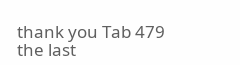thank you Tab 479
the last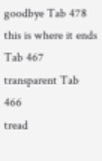goodbye Tab 478
this is where it ends Tab 467
transparent Tab 466
tread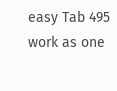easy Tab 495
work as one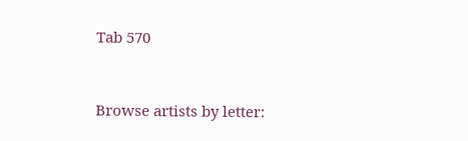Tab 570


Browse artists by letter: